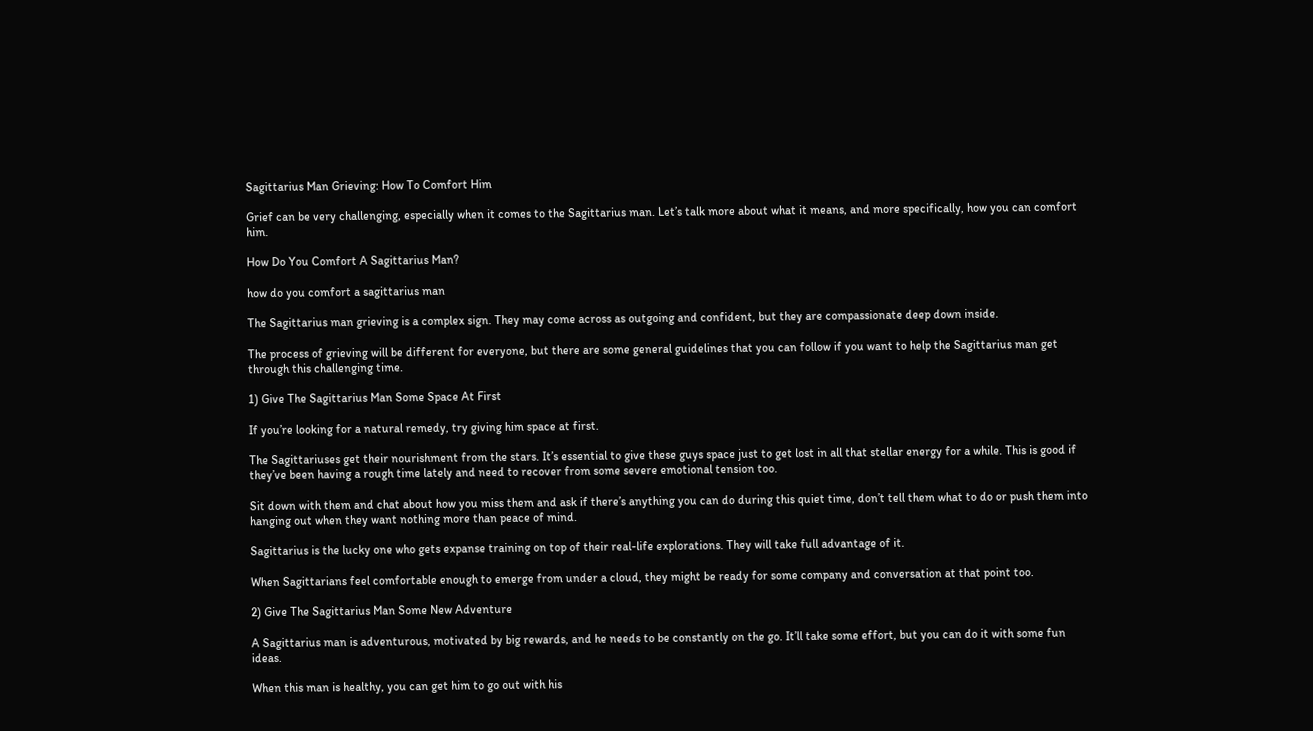Sagittarius Man Grieving: How To Comfort Him

Grief can be very challenging, especially when it comes to the Sagittarius man. Let’s talk more about what it means, and more specifically, how you can comfort him.

How Do You Comfort A Sagittarius Man?

how do you comfort a sagittarius man

The Sagittarius man grieving is a complex sign. They may come across as outgoing and confident, but they are compassionate deep down inside.

The process of grieving will be different for everyone, but there are some general guidelines that you can follow if you want to help the Sagittarius man get through this challenging time.

1) Give The Sagittarius Man Some Space At First

If you’re looking for a natural remedy, try giving him space at first.

The Sagittariuses get their nourishment from the stars. It’s essential to give these guys space just to get lost in all that stellar energy for a while. This is good if they’ve been having a rough time lately and need to recover from some severe emotional tension too.

Sit down with them and chat about how you miss them and ask if there’s anything you can do during this quiet time, don’t tell them what to do or push them into hanging out when they want nothing more than peace of mind.

Sagittarius is the lucky one who gets expanse training on top of their real-life explorations. They will take full advantage of it.

When Sagittarians feel comfortable enough to emerge from under a cloud, they might be ready for some company and conversation at that point too.

2) Give The Sagittarius Man Some New Adventure

A Sagittarius man is adventurous, motivated by big rewards, and he needs to be constantly on the go. It’ll take some effort, but you can do it with some fun ideas.

When this man is healthy, you can get him to go out with his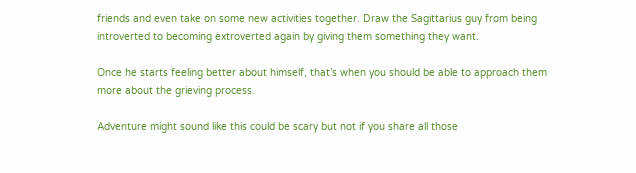friends and even take on some new activities together. Draw the Sagittarius guy from being introverted to becoming extroverted again by giving them something they want.

Once he starts feeling better about himself, that’s when you should be able to approach them more about the grieving process.

Adventure might sound like this could be scary but not if you share all those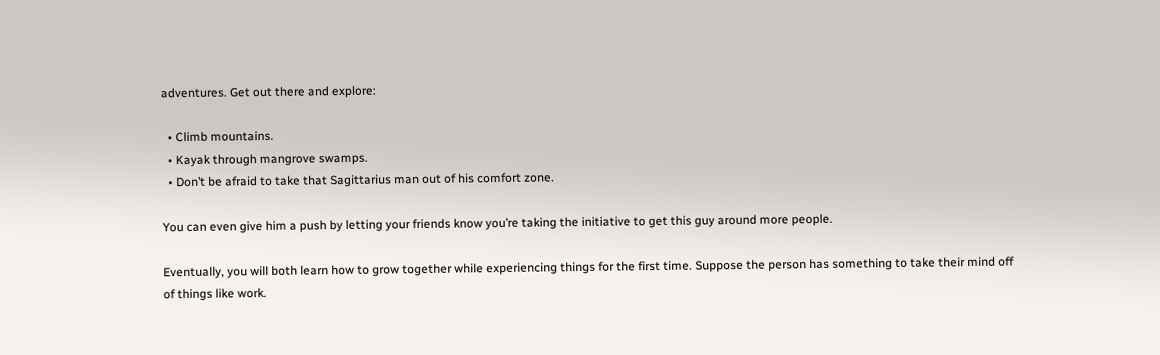adventures. Get out there and explore:

  • Climb mountains.
  • Kayak through mangrove swamps.
  • Don’t be afraid to take that Sagittarius man out of his comfort zone.

You can even give him a push by letting your friends know you’re taking the initiative to get this guy around more people.

Eventually, you will both learn how to grow together while experiencing things for the first time. Suppose the person has something to take their mind off of things like work.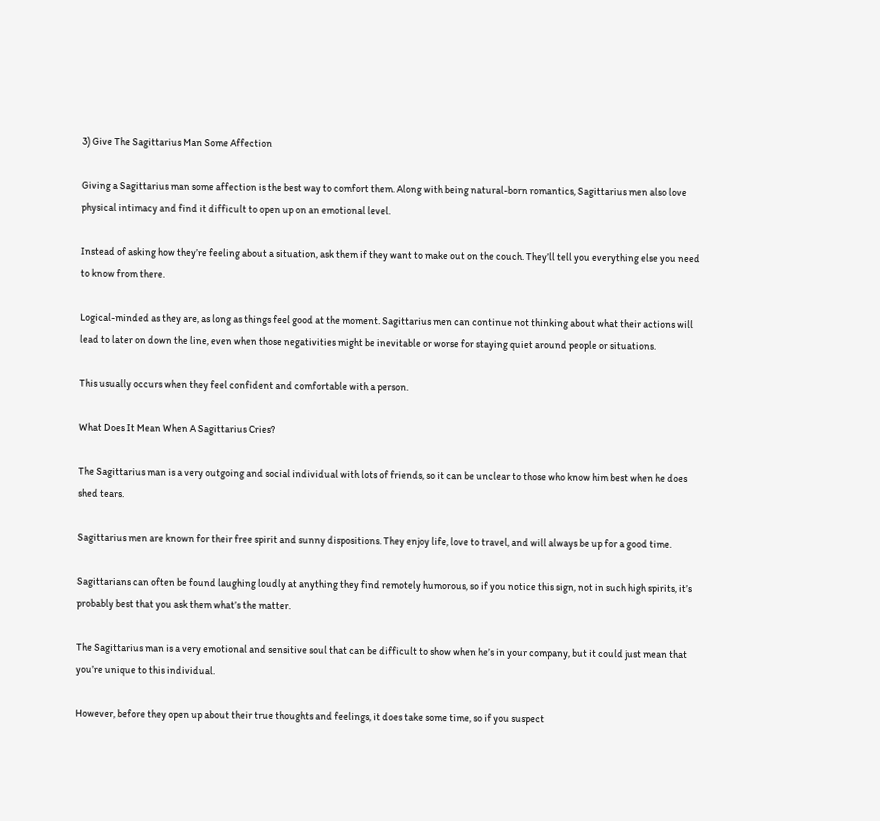3) Give The Sagittarius Man Some Affection

Giving a Sagittarius man some affection is the best way to comfort them. Along with being natural-born romantics, Sagittarius men also love physical intimacy and find it difficult to open up on an emotional level.

Instead of asking how they’re feeling about a situation, ask them if they want to make out on the couch. They’ll tell you everything else you need to know from there.

Logical-minded as they are, as long as things feel good at the moment. Sagittarius men can continue not thinking about what their actions will lead to later on down the line, even when those negativities might be inevitable or worse for staying quiet around people or situations.

This usually occurs when they feel confident and comfortable with a person.

What Does It Mean When A Sagittarius Cries?

The Sagittarius man is a very outgoing and social individual with lots of friends, so it can be unclear to those who know him best when he does shed tears.

Sagittarius men are known for their free spirit and sunny dispositions. They enjoy life, love to travel, and will always be up for a good time.

Sagittarians can often be found laughing loudly at anything they find remotely humorous, so if you notice this sign, not in such high spirits, it’s probably best that you ask them what’s the matter.

The Sagittarius man is a very emotional and sensitive soul that can be difficult to show when he’s in your company, but it could just mean that you’re unique to this individual.

However, before they open up about their true thoughts and feelings, it does take some time, so if you suspect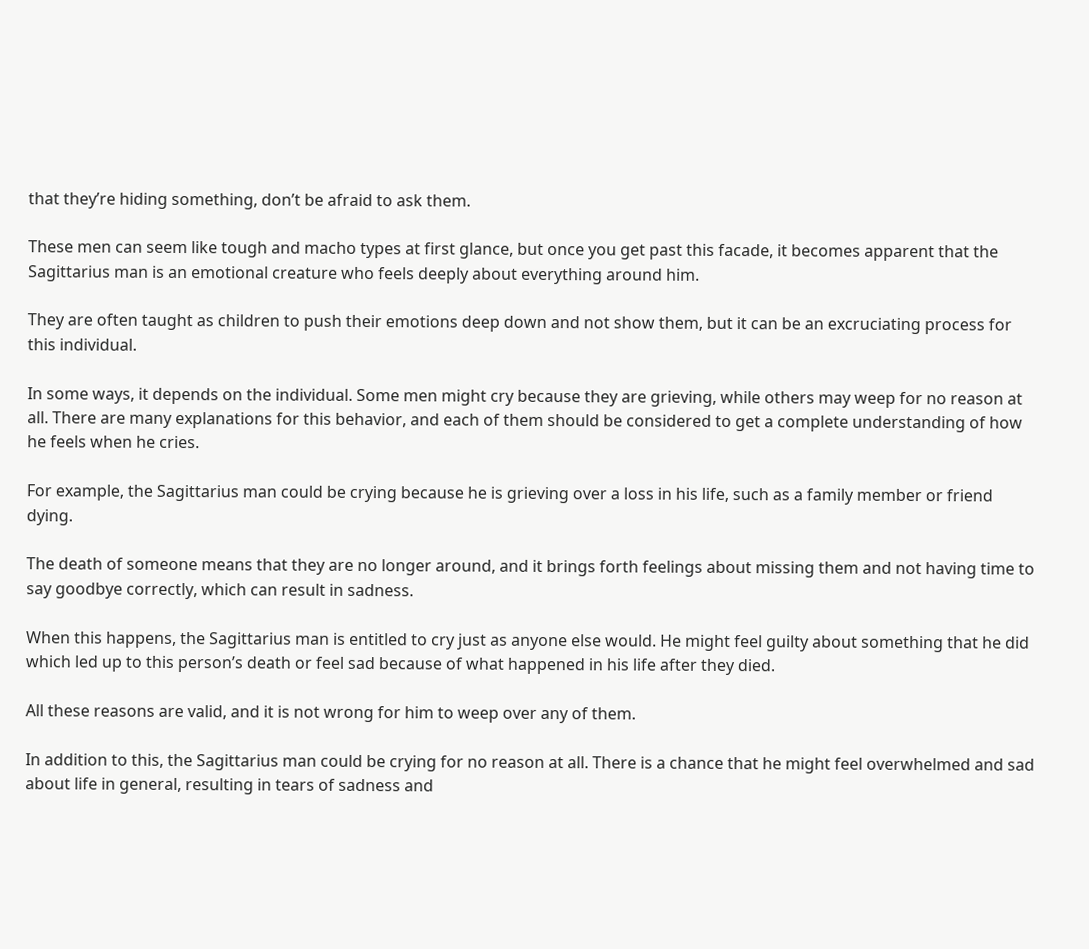that they’re hiding something, don’t be afraid to ask them.

These men can seem like tough and macho types at first glance, but once you get past this facade, it becomes apparent that the Sagittarius man is an emotional creature who feels deeply about everything around him.

They are often taught as children to push their emotions deep down and not show them, but it can be an excruciating process for this individual.

In some ways, it depends on the individual. Some men might cry because they are grieving, while others may weep for no reason at all. There are many explanations for this behavior, and each of them should be considered to get a complete understanding of how he feels when he cries.

For example, the Sagittarius man could be crying because he is grieving over a loss in his life, such as a family member or friend dying.

The death of someone means that they are no longer around, and it brings forth feelings about missing them and not having time to say goodbye correctly, which can result in sadness.

When this happens, the Sagittarius man is entitled to cry just as anyone else would. He might feel guilty about something that he did which led up to this person’s death or feel sad because of what happened in his life after they died.

All these reasons are valid, and it is not wrong for him to weep over any of them.

In addition to this, the Sagittarius man could be crying for no reason at all. There is a chance that he might feel overwhelmed and sad about life in general, resulting in tears of sadness and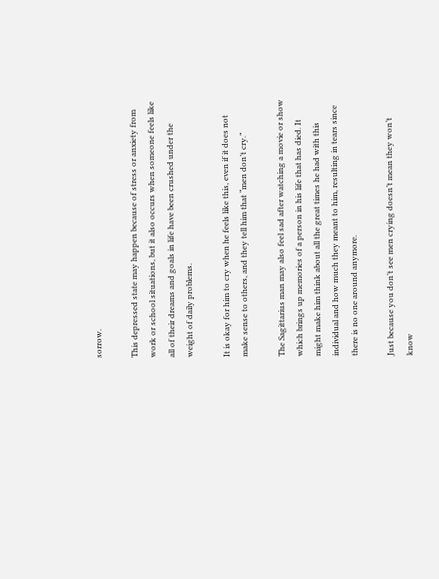sorrow.

This depressed state may happen because of stress or anxiety from work or school situations, but it also occurs when someone feels like all of their dreams and goals in life have been crushed under the weight of daily problems.

It is okay for him to cry when he feels like this, even if it does not make sense to others, and they tell him that “men don’t cry.”

The Sagittarius man may also feel sad after watching a movie or show which brings up memories of a person in his life that has died. It might make him think about all the great times he had with this individual and how much they meant to him, resulting in tears since there is no one around anymore.

Just because you don’t see men crying doesn’t mean they won’t know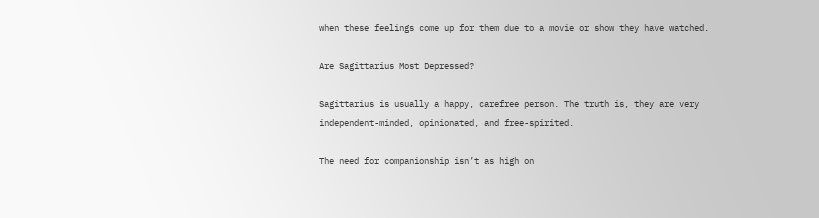when these feelings come up for them due to a movie or show they have watched.

Are Sagittarius Most Depressed?

Sagittarius is usually a happy, carefree person. The truth is, they are very independent-minded, opinionated, and free-spirited.

The need for companionship isn’t as high on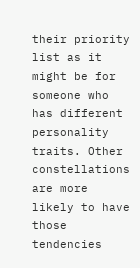their priority list as it might be for someone who has different personality traits. Other constellations are more likely to have those tendencies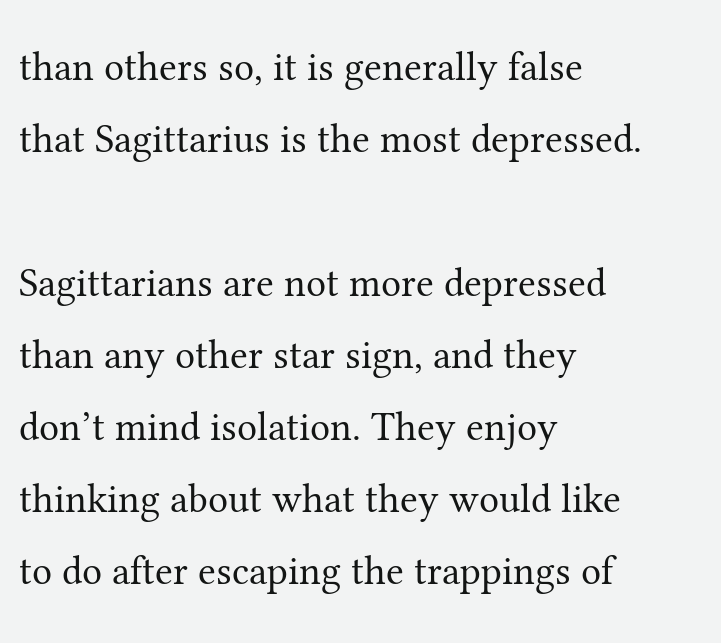than others so, it is generally false that Sagittarius is the most depressed.

Sagittarians are not more depressed than any other star sign, and they don’t mind isolation. They enjoy thinking about what they would like to do after escaping the trappings of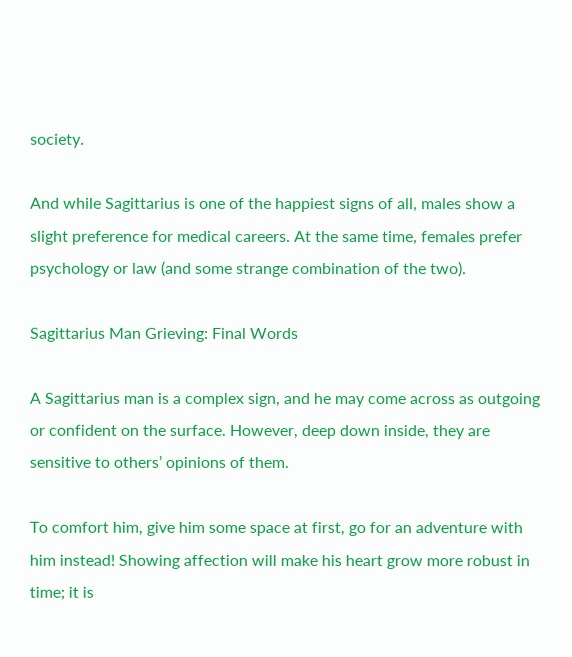society.

And while Sagittarius is one of the happiest signs of all, males show a slight preference for medical careers. At the same time, females prefer psychology or law (and some strange combination of the two).

Sagittarius Man Grieving: Final Words

A Sagittarius man is a complex sign, and he may come across as outgoing or confident on the surface. However, deep down inside, they are sensitive to others’ opinions of them.

To comfort him, give him some space at first, go for an adventure with him instead! Showing affection will make his heart grow more robust in time; it is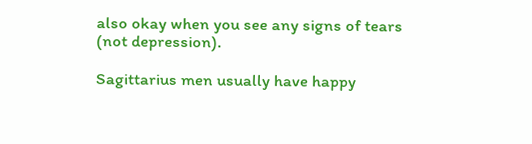also okay when you see any signs of tears (not depression).

Sagittarius men usually have happy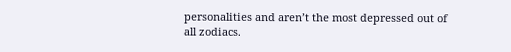personalities and aren’t the most depressed out of all zodiacs.